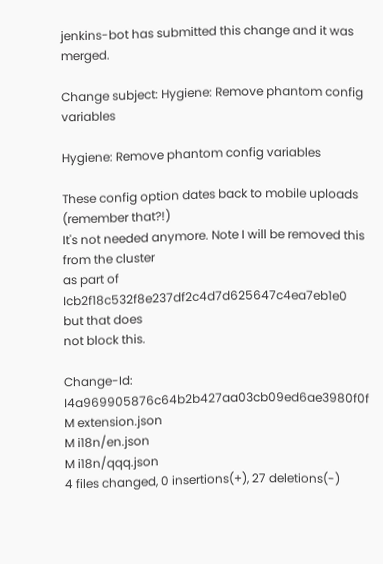jenkins-bot has submitted this change and it was merged.

Change subject: Hygiene: Remove phantom config variables

Hygiene: Remove phantom config variables

These config option dates back to mobile uploads (remember that?!)
It's not needed anymore. Note I will be removed this from the cluster
as part of Icb2f18c532f8e237df2c4d7d625647c4ea7eb1e0 but that does
not block this.

Change-Id: I4a969905876c64b2b427aa03cb09ed6ae3980f0f
M extension.json
M i18n/en.json
M i18n/qqq.json
4 files changed, 0 insertions(+), 27 deletions(-)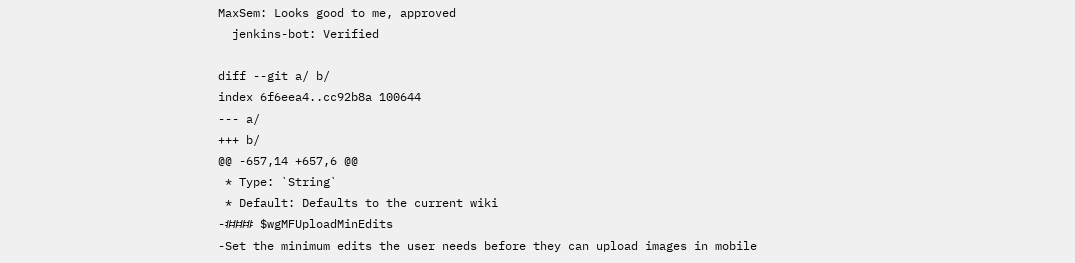MaxSem: Looks good to me, approved
  jenkins-bot: Verified

diff --git a/ b/
index 6f6eea4..cc92b8a 100644
--- a/
+++ b/
@@ -657,14 +657,6 @@
 * Type: `String`
 * Default: Defaults to the current wiki
-#### $wgMFUploadMinEdits
-Set the minimum edits the user needs before they can upload images in mobile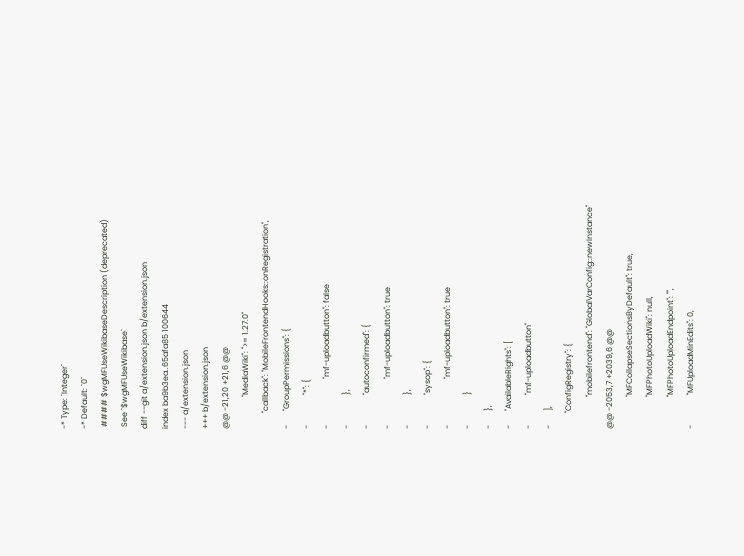-* Type: `Integer`
-* Default: `0`
 #### $wgMFUseWikibaseDescription (deprecated)
 See `$wgMFUseWikibase`
diff --git a/extension.json b/extension.json
index ba9b3ea..65afa85 100644
--- a/extension.json
+++ b/extension.json
@@ -21,20 +21,6 @@
                "MediaWiki": ">= 1.27.0"
        "callback": "MobileFrontendHooks::onRegistration",
-       "GroupPermissions": {
-               "*": {
-                       "mf-uploadbutton": false
-               },
-               "autoconfirmed": {
-                       "mf-uploadbutton": true
-               },
-               "sysop": {
-                       "mf-uploadbutton": true
-               }
-       },
-       "AvailableRights": [
-               "mf-uploadbutton"
-       ],
        "ConfigRegistry": {
                "mobilefrontend": "GlobalVarConfig::newInstance"
@@ -2053,7 +2039,6 @@
                "MFCollapseSectionsByDefault": true,
                "MFPhotoUploadWiki": null,
                "MFPhotoUploadEndpoint": "",
-               "MFUploadMinEdits": 0,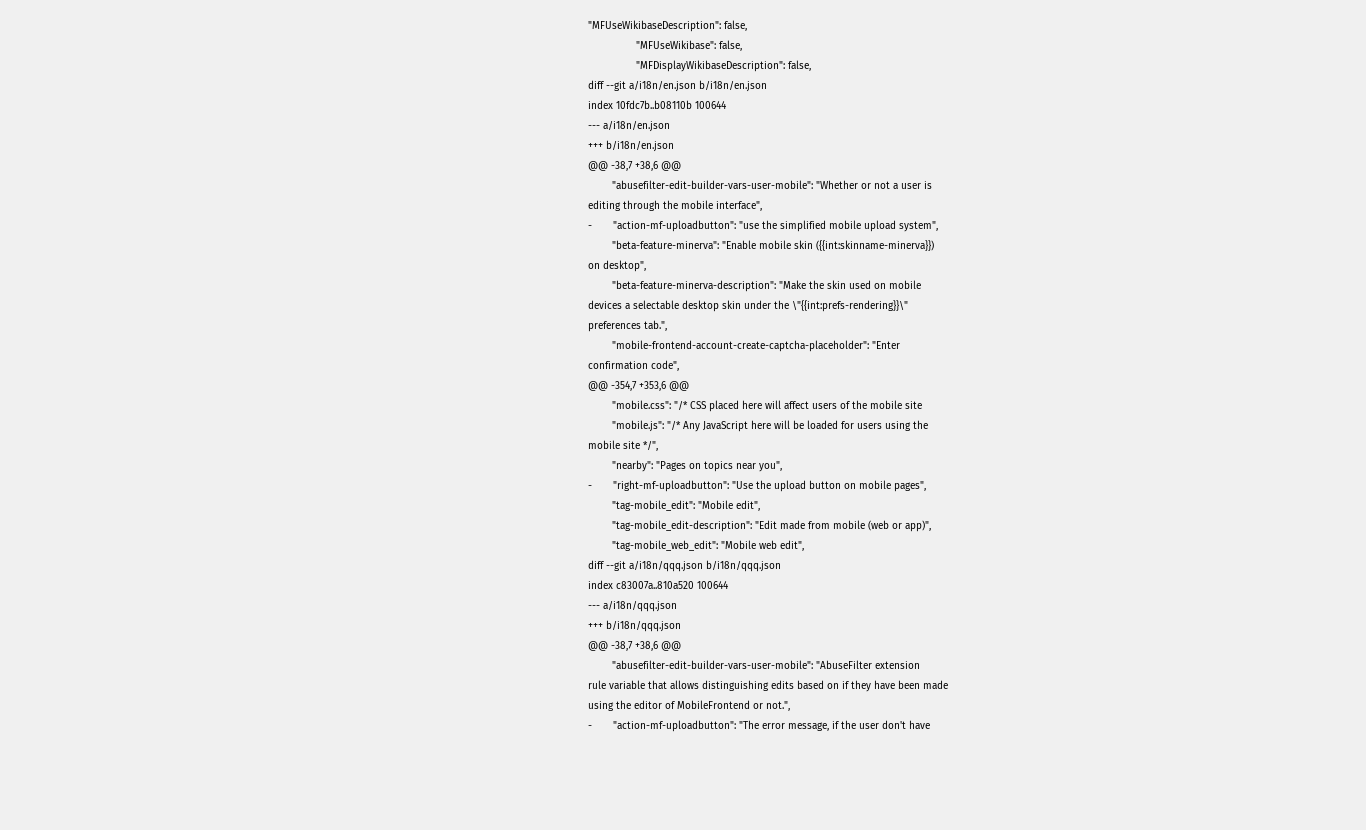"MFUseWikibaseDescription": false,
                "MFUseWikibase": false,
                "MFDisplayWikibaseDescription": false,
diff --git a/i18n/en.json b/i18n/en.json
index 10fdc7b..b08110b 100644
--- a/i18n/en.json
+++ b/i18n/en.json
@@ -38,7 +38,6 @@
        "abusefilter-edit-builder-vars-user-mobile": "Whether or not a user is
editing through the mobile interface",
-       "action-mf-uploadbutton": "use the simplified mobile upload system",
        "beta-feature-minerva": "Enable mobile skin ({{int:skinname-minerva}})
on desktop",
        "beta-feature-minerva-description": "Make the skin used on mobile
devices a selectable desktop skin under the \"{{int:prefs-rendering}}\"
preferences tab.",
        "mobile-frontend-account-create-captcha-placeholder": "Enter
confirmation code",
@@ -354,7 +353,6 @@
        "mobile.css": "/* CSS placed here will affect users of the mobile site
        "mobile.js": "/* Any JavaScript here will be loaded for users using the
mobile site */",
        "nearby": "Pages on topics near you",
-       "right-mf-uploadbutton": "Use the upload button on mobile pages",
        "tag-mobile_edit": "Mobile edit",
        "tag-mobile_edit-description": "Edit made from mobile (web or app)",
        "tag-mobile_web_edit": "Mobile web edit",
diff --git a/i18n/qqq.json b/i18n/qqq.json
index c83007a..810a520 100644
--- a/i18n/qqq.json
+++ b/i18n/qqq.json
@@ -38,7 +38,6 @@
        "abusefilter-edit-builder-vars-user-mobile": "AbuseFilter extension
rule variable that allows distinguishing edits based on if they have been made
using the editor of MobileFrontend or not.",
-       "action-mf-uploadbutton": "The error message, if the user don't have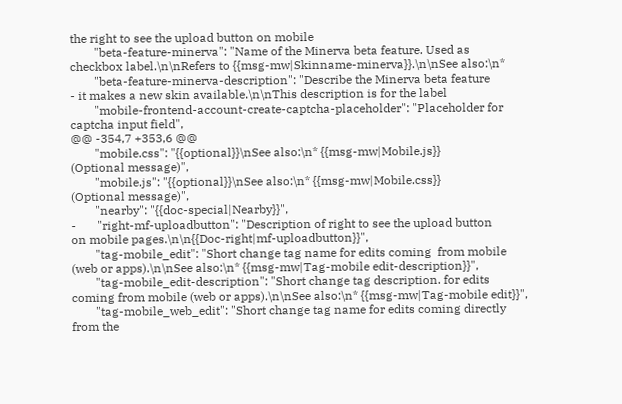the right to see the upload button on mobile
        "beta-feature-minerva": "Name of the Minerva beta feature. Used as
checkbox label.\n\nRefers to {{msg-mw|Skinname-minerva}}.\n\nSee also:\n*
        "beta-feature-minerva-description": "Describe the Minerva beta feature
- it makes a new skin available.\n\nThis description is for the label
        "mobile-frontend-account-create-captcha-placeholder": "Placeholder for
captcha input field",
@@ -354,7 +353,6 @@
        "mobile.css": "{{optional}}\nSee also:\n* {{msg-mw|Mobile.js}}
(Optional message)",
        "mobile.js": "{{optional}}\nSee also:\n* {{msg-mw|Mobile.css}}
(Optional message)",
        "nearby": "{{doc-special|Nearby}}",
-       "right-mf-uploadbutton": "Description of right to see the upload button
on mobile pages.\n\n{{Doc-right|mf-uploadbutton}}",
        "tag-mobile_edit": "Short change tag name for edits coming  from mobile
(web or apps).\n\nSee also:\n* {{msg-mw|Tag-mobile edit-description}}",
        "tag-mobile_edit-description": "Short change tag description. for edits
coming from mobile (web or apps).\n\nSee also:\n* {{msg-mw|Tag-mobile edit}}",
        "tag-mobile_web_edit": "Short change tag name for edits coming directly
from the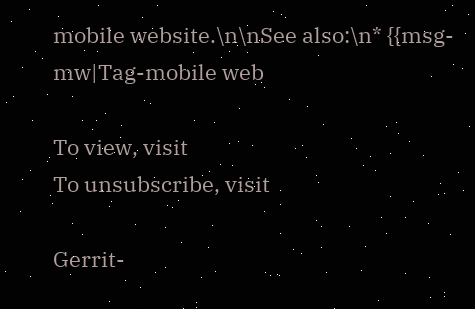mobile website.\n\nSee also:\n* {{msg-mw|Tag-mobile web

To view, visit
To unsubscribe, visit

Gerrit-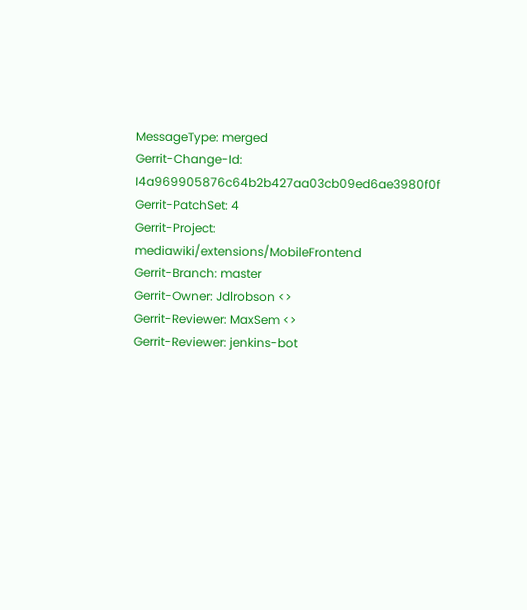MessageType: merged
Gerrit-Change-Id: I4a969905876c64b2b427aa03cb09ed6ae3980f0f
Gerrit-PatchSet: 4
Gerrit-Project: mediawiki/extensions/MobileFrontend
Gerrit-Branch: master
Gerrit-Owner: Jdlrobson <>
Gerrit-Reviewer: MaxSem <>
Gerrit-Reviewer: jenkins-bot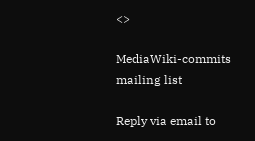<>

MediaWiki-commits mailing list

Reply via email to